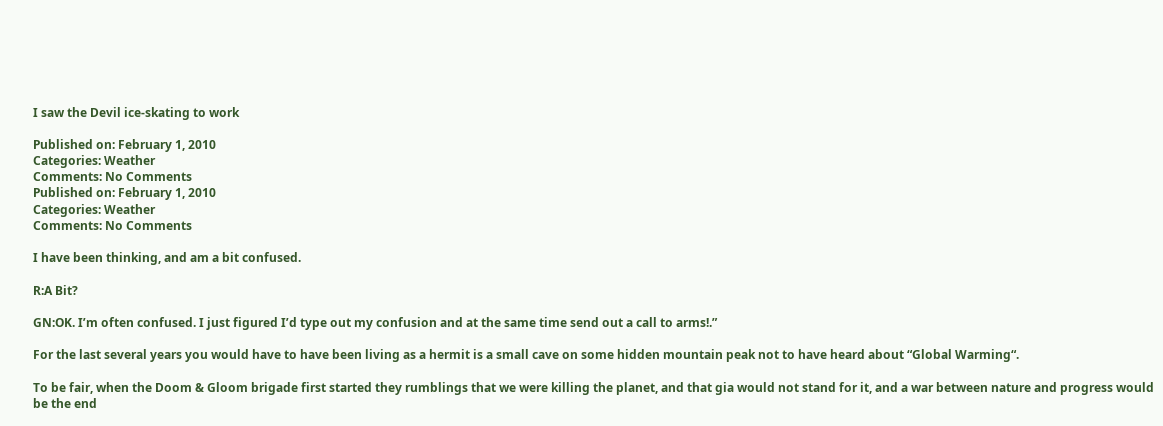I saw the Devil ice-skating to work

Published on: February 1, 2010
Categories: Weather
Comments: No Comments
Published on: February 1, 2010
Categories: Weather
Comments: No Comments

I have been thinking, and am a bit confused.

R:A Bit?

GN:OK. I’m often confused. I just figured I’d type out my confusion and at the same time send out a call to arms!.”

For the last several years you would have to have been living as a hermit is a small cave on some hidden mountain peak not to have heard about “Global Warming“.

To be fair, when the Doom & Gloom brigade first started they rumblings that we were killing the planet, and that gia would not stand for it, and a war between nature and progress would be the end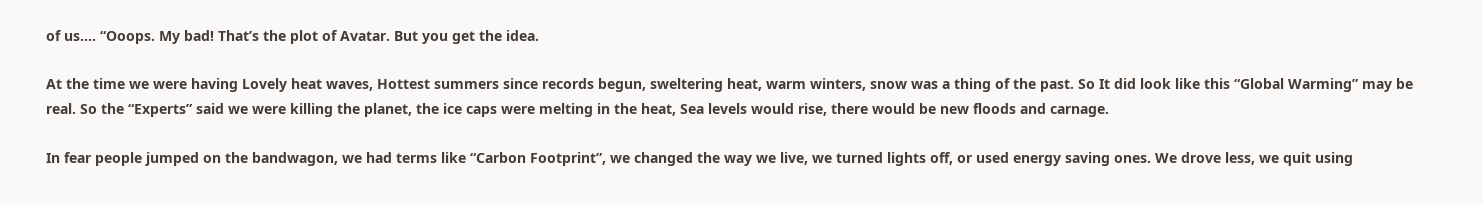of us…. “Ooops. My bad! That’s the plot of Avatar. But you get the idea.

At the time we were having Lovely heat waves, Hottest summers since records begun, sweltering heat, warm winters, snow was a thing of the past. So It did look like this “Global Warming” may be real. So the “Experts” said we were killing the planet, the ice caps were melting in the heat, Sea levels would rise, there would be new floods and carnage.

In fear people jumped on the bandwagon, we had terms like “Carbon Footprint”, we changed the way we live, we turned lights off, or used energy saving ones. We drove less, we quit using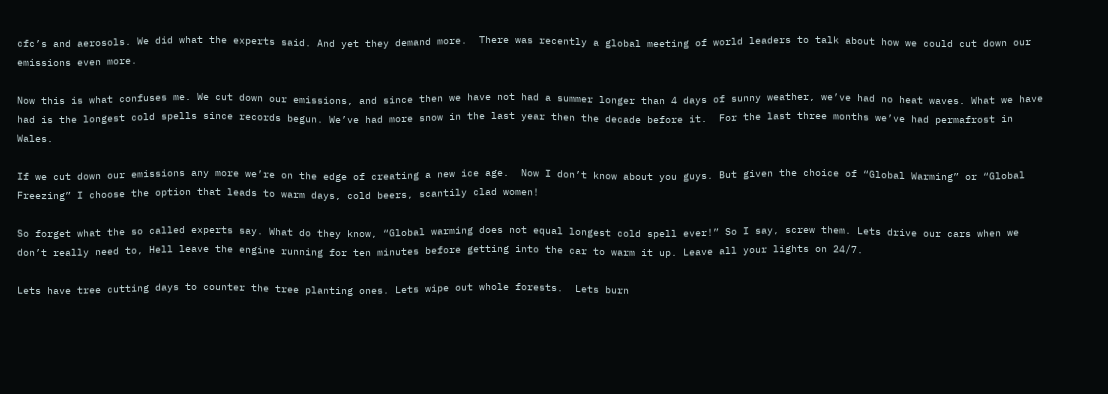cfc’s and aerosols. We did what the experts said. And yet they demand more.  There was recently a global meeting of world leaders to talk about how we could cut down our emissions even more.

Now this is what confuses me. We cut down our emissions, and since then we have not had a summer longer than 4 days of sunny weather, we’ve had no heat waves. What we have had is the longest cold spells since records begun. We’ve had more snow in the last year then the decade before it.  For the last three months we’ve had permafrost in Wales.

If we cut down our emissions any more we’re on the edge of creating a new ice age.  Now I don’t know about you guys. But given the choice of “Global Warming” or “Global Freezing” I choose the option that leads to warm days, cold beers, scantily clad women!

So forget what the so called experts say. What do they know, “Global warming does not equal longest cold spell ever!” So I say, screw them. Lets drive our cars when we don’t really need to, Hell leave the engine running for ten minutes before getting into the car to warm it up. Leave all your lights on 24/7.

Lets have tree cutting days to counter the tree planting ones. Lets wipe out whole forests.  Lets burn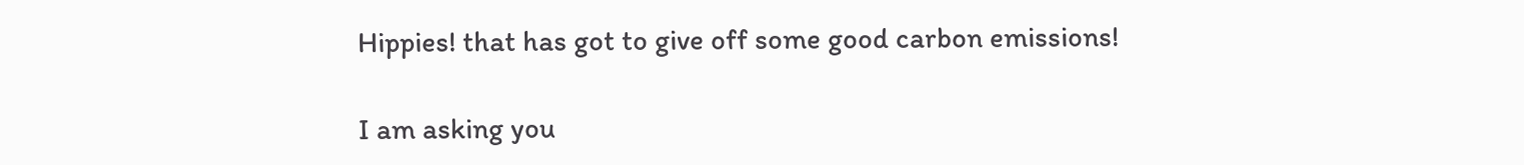Hippies! that has got to give off some good carbon emissions!

I am asking you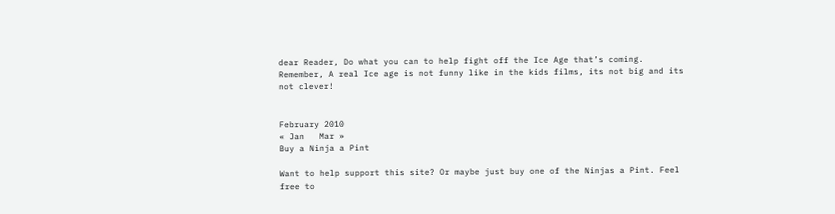dear Reader, Do what you can to help fight off the Ice Age that’s coming. Remember, A real Ice age is not funny like in the kids films, its not big and its not clever!


February 2010
« Jan   Mar »
Buy a Ninja a Pint

Want to help support this site? Or maybe just buy one of the Ninjas a Pint. Feel free to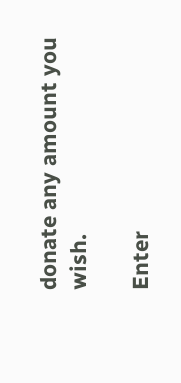donate any amount you wish.

Enter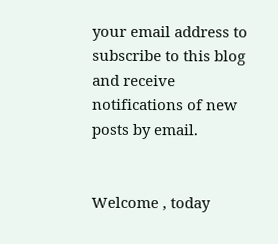your email address to subscribe to this blog and receive notifications of new posts by email.


Welcome , today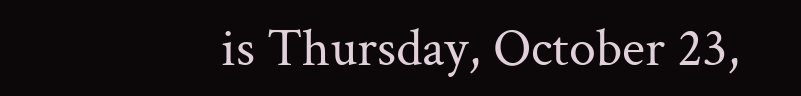is Thursday, October 23,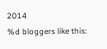2014
%d bloggers like this: